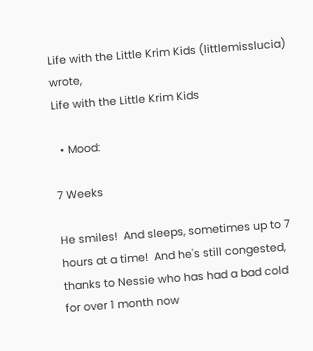Life with the Little Krim Kids (littlemisslucia) wrote,
Life with the Little Krim Kids

  • Mood:

7 Weeks

He smiles!  And sleeps, sometimes up to 7 hours at a time!  And he's still congested, thanks to Nessie who has had a bad cold for over 1 month now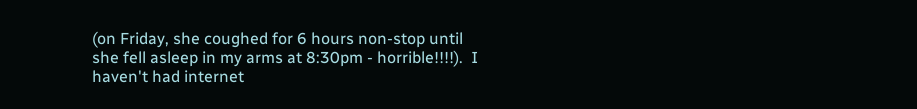(on Friday, she coughed for 6 hours non-stop until she fell asleep in my arms at 8:30pm - horrible!!!!).  I haven't had internet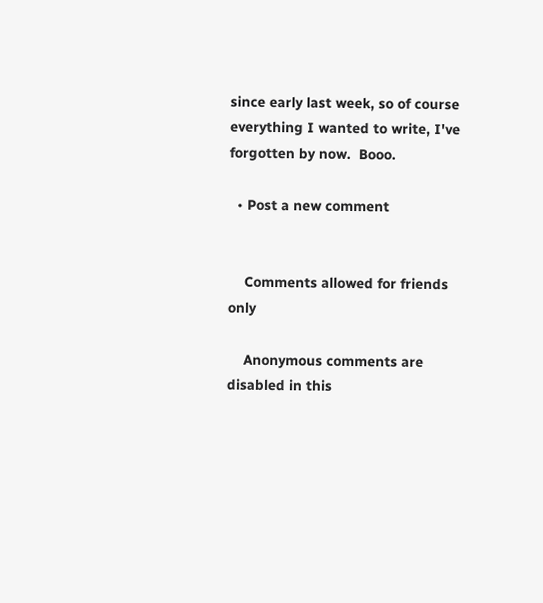since early last week, so of course everything I wanted to write, I've forgotten by now.  Booo.

  • Post a new comment


    Comments allowed for friends only

    Anonymous comments are disabled in this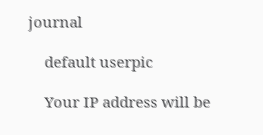journal

    default userpic

    Your IP address will be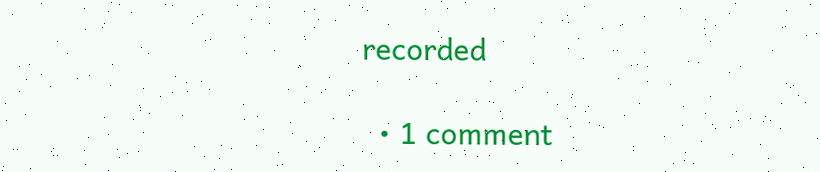recorded

  • 1 comment